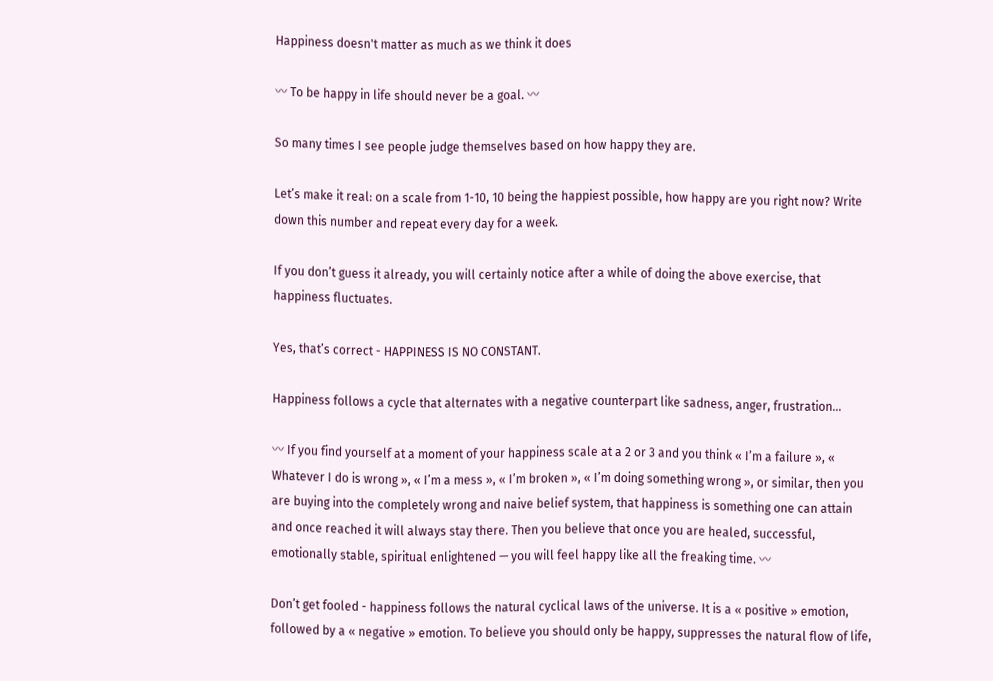Happiness doesn't matter as much as we think it does

〰 To be happy in life should never be a goal. 〰

So many times I see people judge themselves based on how happy they are.

Let’s make it real: on a scale from 1-10, 10 being the happiest possible, how happy are you right now? Write down this number and repeat every day for a week.

If you don’t guess it already, you will certainly notice after a while of doing the above exercise, that happiness fluctuates.

Yes, that’s correct - HAPPINESS IS NO CONSTANT.

Happiness follows a cycle that alternates with a negative counterpart like sadness, anger, frustration...

〰 If you find yourself at a moment of your happiness scale at a 2 or 3 and you think « I’m a failure », « Whatever I do is wrong », « I’m a mess », « I’m broken », « I’m doing something wrong », or similar, then you are buying into the completely wrong and naive belief system, that happiness is something one can attain and once reached it will always stay there. Then you believe that once you are healed, successful, emotionally stable, spiritual enlightened — you will feel happy like all the freaking time. 〰

Don’t get fooled - happiness follows the natural cyclical laws of the universe. It is a « positive » emotion, followed by a « negative » emotion. To believe you should only be happy, suppresses the natural flow of life,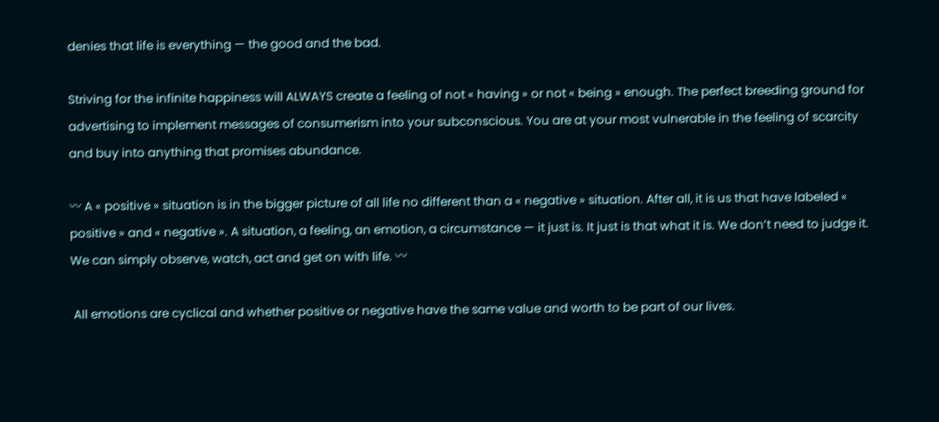denies that life is everything — the good and the bad.

Striving for the infinite happiness will ALWAYS create a feeling of not « having » or not « being » enough. The perfect breeding ground for advertising to implement messages of consumerism into your subconscious. You are at your most vulnerable in the feeling of scarcity and buy into anything that promises abundance.

〰 A « positive » situation is in the bigger picture of all life no different than a « negative » situation. After all, it is us that have labeled « positive » and « negative ». A situation, a feeling, an emotion, a circumstance — it just is. It just is that what it is. We don’t need to judge it. We can simply observe, watch, act and get on with life. 〰

 All emotions are cyclical and whether positive or negative have the same value and worth to be part of our lives.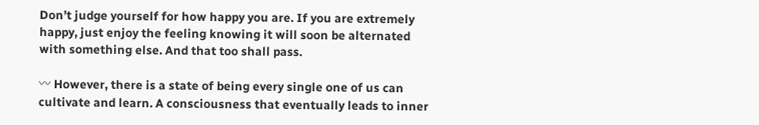Don’t judge yourself for how happy you are. If you are extremely happy, just enjoy the feeling knowing it will soon be alternated with something else. And that too shall pass.

〰 However, there is a state of being every single one of us can cultivate and learn. A consciousness that eventually leads to inner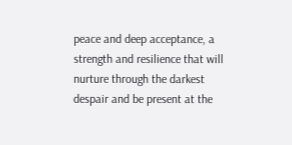peace and deep acceptance, a strength and resilience that will nurture through the darkest despair and be present at the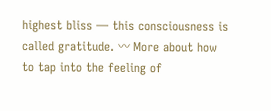highest bliss — this consciousness is called gratitude. 〰 More about how to tap into the feeling of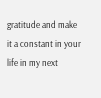gratitude and make it a constant in your life in my next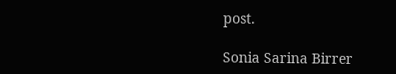post.

Sonia Sarina Birrer